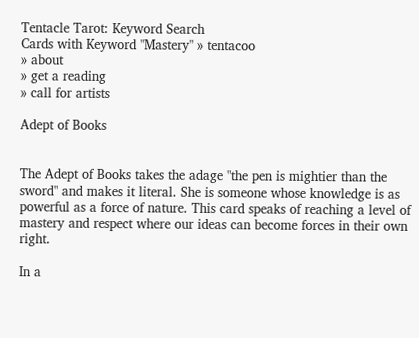Tentacle Tarot: Keyword Search
Cards with Keyword "Mastery" » tentacoo
» about
» get a reading
» call for artists

Adept of Books


The Adept of Books takes the adage "the pen is mightier than the sword" and makes it literal. She is someone whose knowledge is as powerful as a force of nature. This card speaks of reaching a level of mastery and respect where our ideas can become forces in their own right.

In a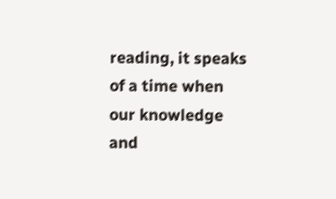reading, it speaks of a time when our knowledge and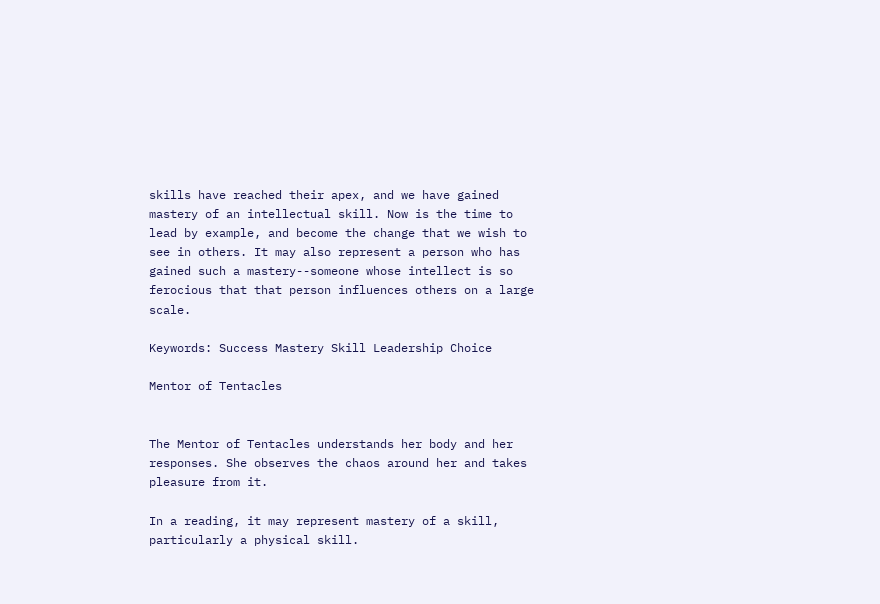skills have reached their apex, and we have gained mastery of an intellectual skill. Now is the time to lead by example, and become the change that we wish to see in others. It may also represent a person who has gained such a mastery--someone whose intellect is so ferocious that that person influences others on a large scale.

Keywords: Success Mastery Skill Leadership Choice

Mentor of Tentacles


The Mentor of Tentacles understands her body and her responses. She observes the chaos around her and takes pleasure from it.

In a reading, it may represent mastery of a skill, particularly a physical skill.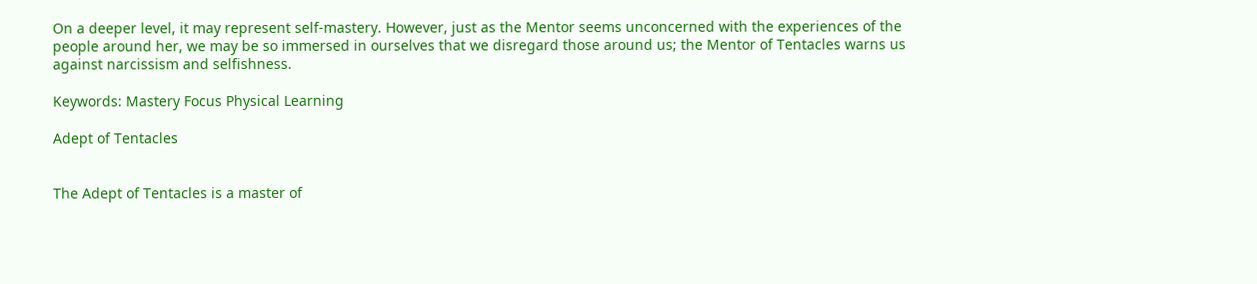On a deeper level, it may represent self-mastery. However, just as the Mentor seems unconcerned with the experiences of the people around her, we may be so immersed in ourselves that we disregard those around us; the Mentor of Tentacles warns us against narcissism and selfishness.

Keywords: Mastery Focus Physical Learning

Adept of Tentacles


The Adept of Tentacles is a master of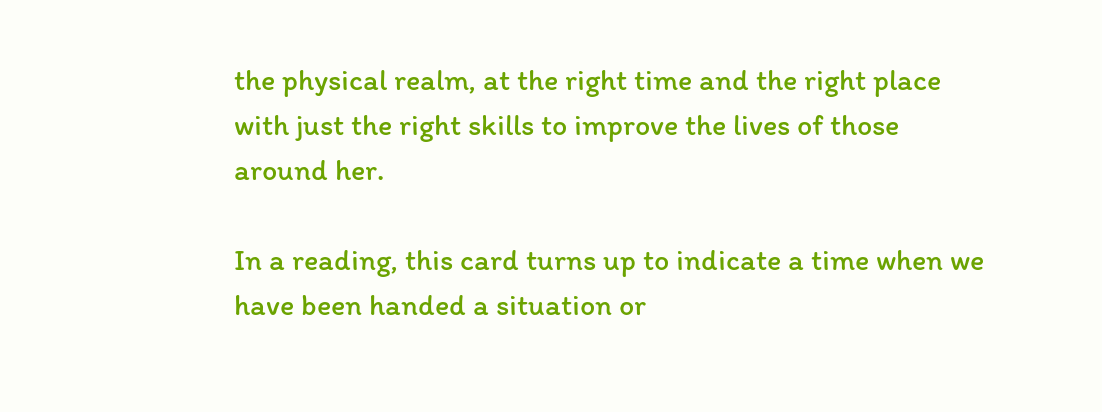the physical realm, at the right time and the right place with just the right skills to improve the lives of those around her.

In a reading, this card turns up to indicate a time when we have been handed a situation or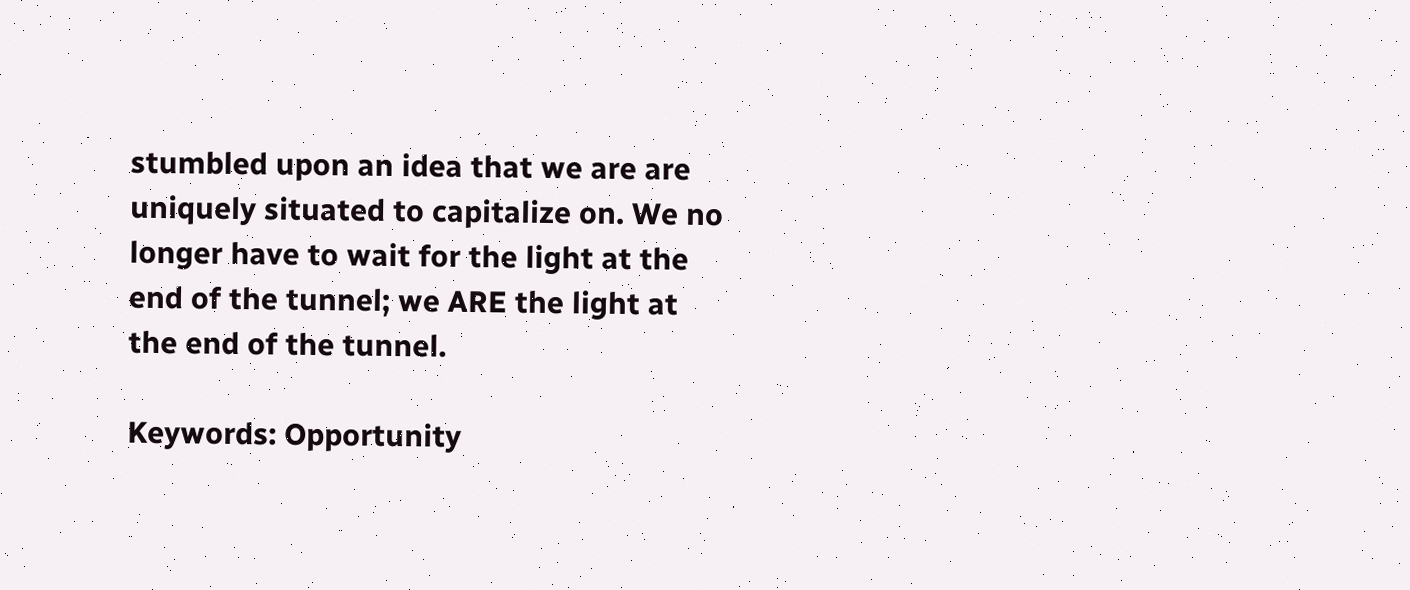stumbled upon an idea that we are are uniquely situated to capitalize on. We no longer have to wait for the light at the end of the tunnel; we ARE the light at the end of the tunnel.

Keywords: Opportunity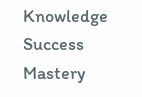Knowledge Success Mastery